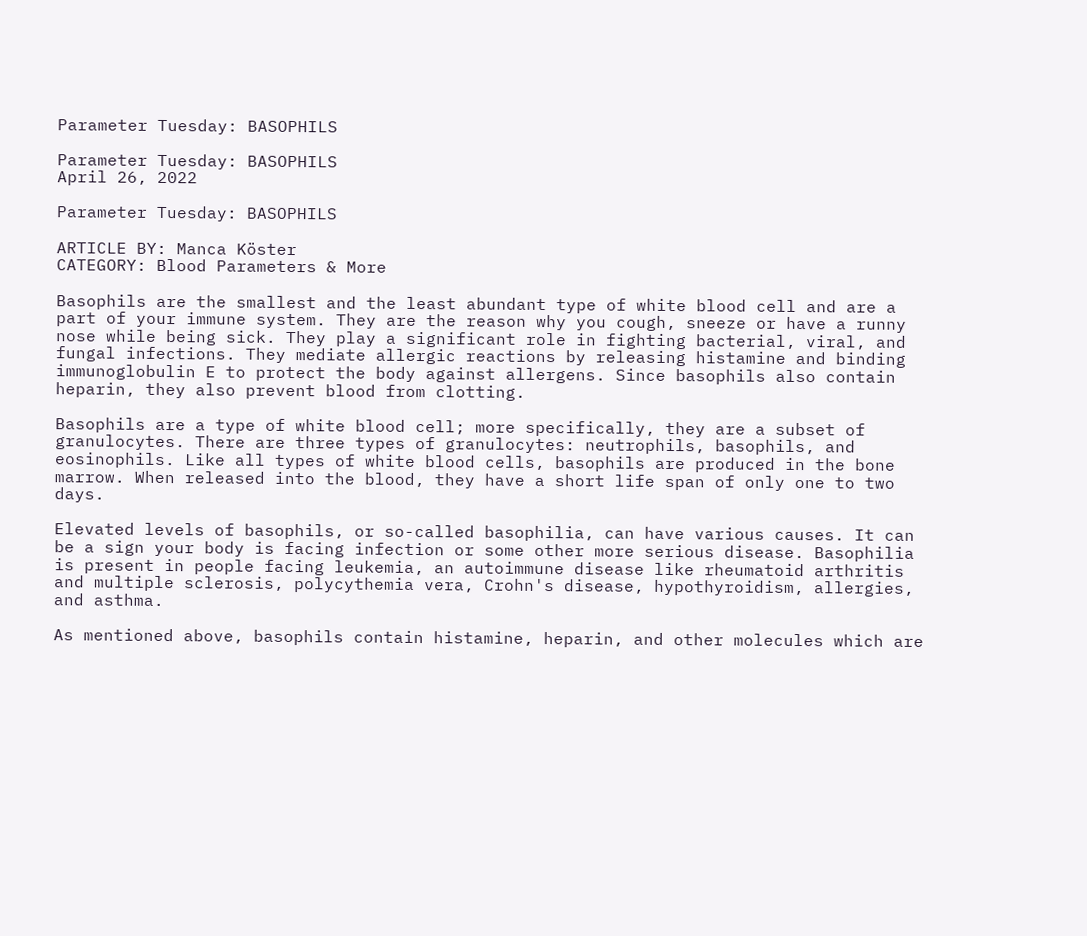Parameter Tuesday: BASOPHILS

Parameter Tuesday: BASOPHILS
April 26, 2022

Parameter Tuesday: BASOPHILS

ARTICLE BY: Manca Köster
CATEGORY: Blood Parameters & More

Basophils are the smallest and the least abundant type of white blood cell and are a part of your immune system. They are the reason why you cough, sneeze or have a runny nose while being sick. They play a significant role in fighting bacterial, viral, and fungal infections. They mediate allergic reactions by releasing histamine and binding immunoglobulin E to protect the body against allergens. Since basophils also contain heparin, they also prevent blood from clotting.

Basophils are a type of white blood cell; more specifically, they are a subset of granulocytes. There are three types of granulocytes: neutrophils, basophils, and eosinophils. Like all types of white blood cells, basophils are produced in the bone marrow. When released into the blood, they have a short life span of only one to two days.

Elevated levels of basophils, or so-called basophilia, can have various causes. It can be a sign your body is facing infection or some other more serious disease. Basophilia is present in people facing leukemia, an autoimmune disease like rheumatoid arthritis and multiple sclerosis, polycythemia vera, Crohn's disease, hypothyroidism, allergies, and asthma.

As mentioned above, basophils contain histamine, heparin, and other molecules which are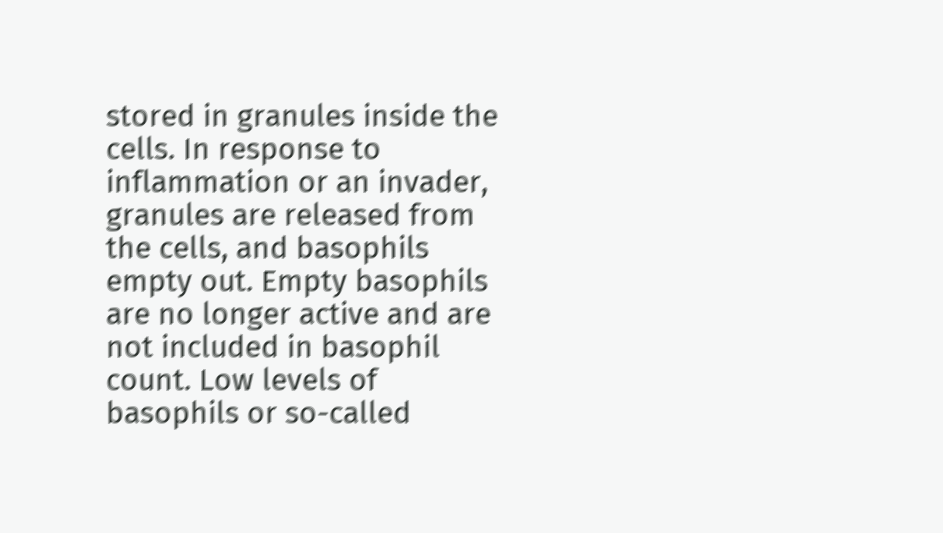stored in granules inside the cells. In response to inflammation or an invader, granules are released from the cells, and basophils empty out. Empty basophils are no longer active and are not included in basophil count. Low levels of basophils or so-called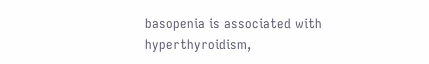basopenia is associated with hyperthyroidism,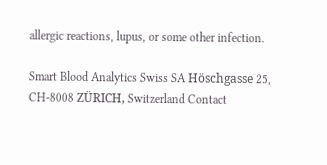allergic reactions, lupus, or some other infection.

Smart Blood Analytics Swiss SA Höschgasse 25, CH-8008 ZÜRICH, Switzerland Contact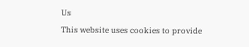Us
This website uses cookies to provide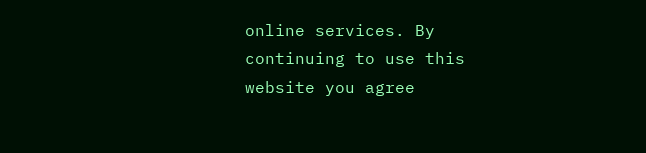online services. By continuing to use this website you agree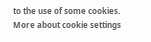to the use of some cookies.
More about cookie settings